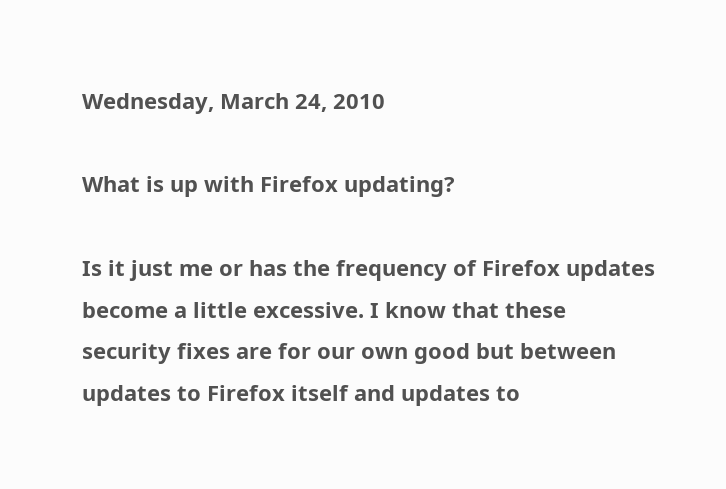Wednesday, March 24, 2010

What is up with Firefox updating?

Is it just me or has the frequency of Firefox updates become a little excessive. I know that these security fixes are for our own good but between updates to Firefox itself and updates to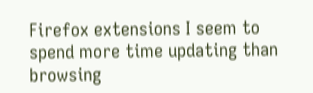Firefox extensions I seem to spend more time updating than browsing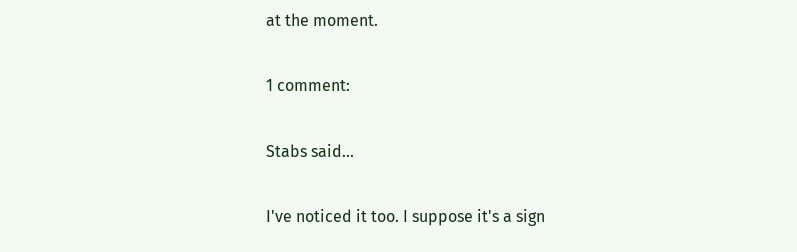at the moment.

1 comment:

Stabs said...

I've noticed it too. I suppose it's a sign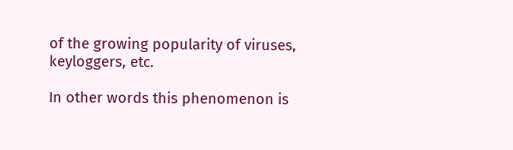of the growing popularity of viruses, keyloggers, etc.

In other words this phenomenon is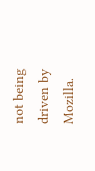not being driven by Mozilla.